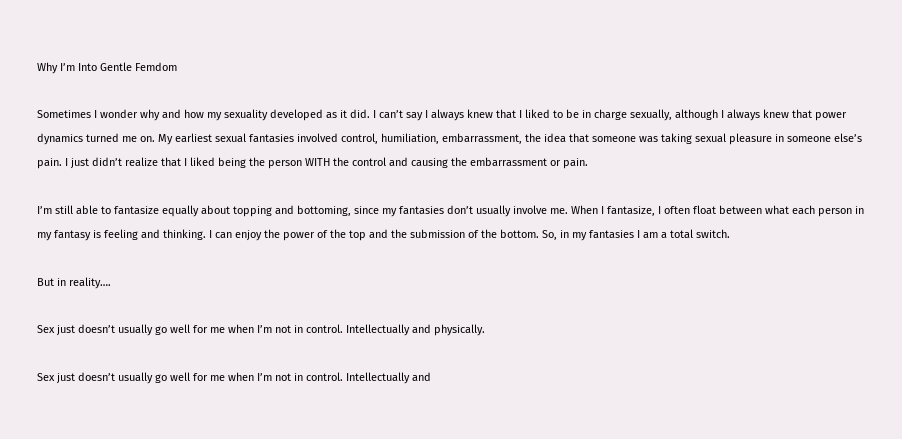Why I’m Into Gentle Femdom

Sometimes I wonder why and how my sexuality developed as it did. I can’t say I always knew that I liked to be in charge sexually, although I always knew that power dynamics turned me on. My earliest sexual fantasies involved control, humiliation, embarrassment, the idea that someone was taking sexual pleasure in someone else’s pain. I just didn’t realize that I liked being the person WITH the control and causing the embarrassment or pain.

I’m still able to fantasize equally about topping and bottoming, since my fantasies don’t usually involve me. When I fantasize, I often float between what each person in my fantasy is feeling and thinking. I can enjoy the power of the top and the submission of the bottom. So, in my fantasies I am a total switch.

But in reality….

Sex just doesn’t usually go well for me when I’m not in control. Intellectually and physically.

Sex just doesn’t usually go well for me when I’m not in control. Intellectually and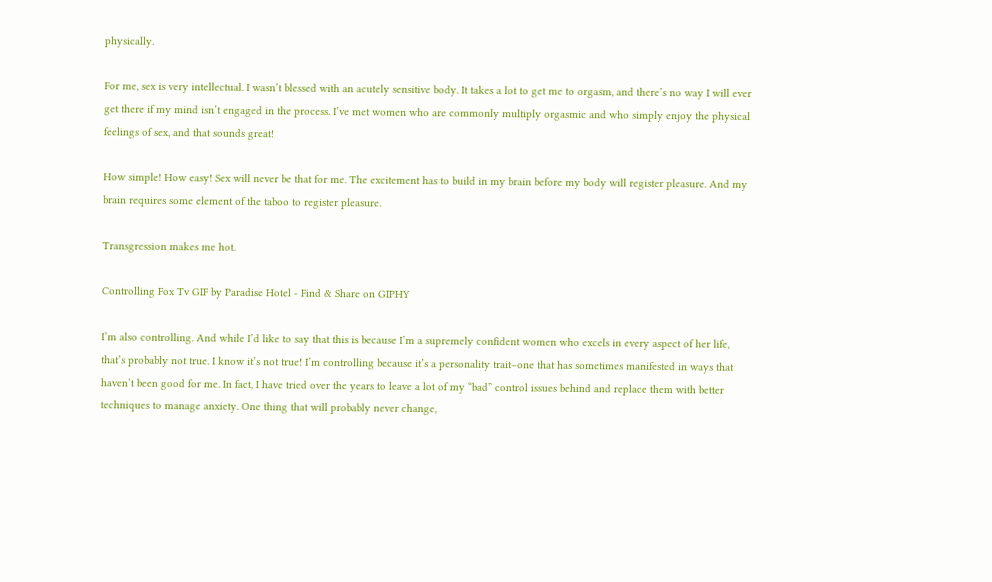physically.

For me, sex is very intellectual. I wasn’t blessed with an acutely sensitive body. It takes a lot to get me to orgasm, and there’s no way I will ever get there if my mind isn’t engaged in the process. I’ve met women who are commonly multiply orgasmic and who simply enjoy the physical feelings of sex, and that sounds great!

How simple! How easy! Sex will never be that for me. The excitement has to build in my brain before my body will register pleasure. And my brain requires some element of the taboo to register pleasure.

Transgression makes me hot.

Controlling Fox Tv GIF by Paradise Hotel - Find & Share on GIPHY

I’m also controlling. And while I’d like to say that this is because I’m a supremely confident women who excels in every aspect of her life, that’s probably not true. I know it’s not true! I’m controlling because it’s a personality trait–one that has sometimes manifested in ways that haven’t been good for me. In fact, I have tried over the years to leave a lot of my “bad” control issues behind and replace them with better techniques to manage anxiety. One thing that will probably never change,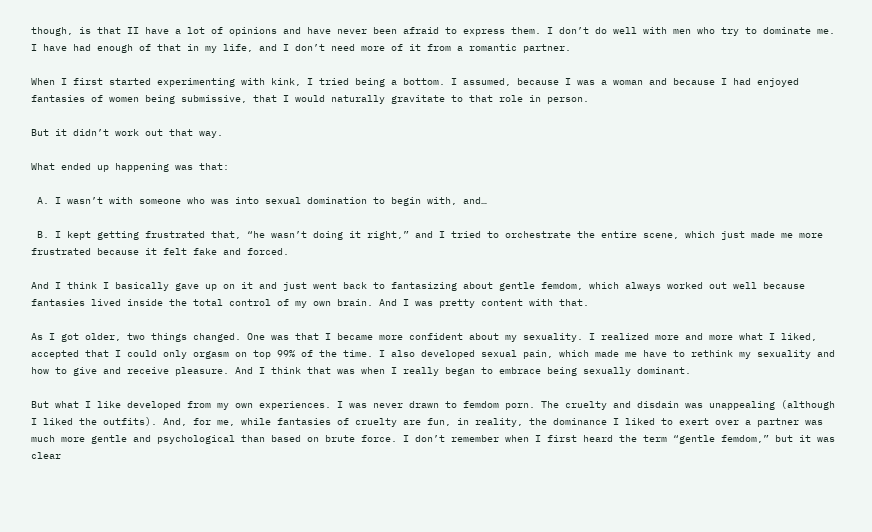though, is that II have a lot of opinions and have never been afraid to express them. I don’t do well with men who try to dominate me. I have had enough of that in my life, and I don’t need more of it from a romantic partner.

When I first started experimenting with kink, I tried being a bottom. I assumed, because I was a woman and because I had enjoyed fantasies of women being submissive, that I would naturally gravitate to that role in person.

But it didn’t work out that way.

What ended up happening was that:

 A. I wasn’t with someone who was into sexual domination to begin with, and…

 B. I kept getting frustrated that, “he wasn’t doing it right,” and I tried to orchestrate the entire scene, which just made me more frustrated because it felt fake and forced.

And I think I basically gave up on it and just went back to fantasizing about gentle femdom, which always worked out well because fantasies lived inside the total control of my own brain. And I was pretty content with that.

As I got older, two things changed. One was that I became more confident about my sexuality. I realized more and more what I liked, accepted that I could only orgasm on top 99% of the time. I also developed sexual pain, which made me have to rethink my sexuality and how to give and receive pleasure. And I think that was when I really began to embrace being sexually dominant.

But what I like developed from my own experiences. I was never drawn to femdom porn. The cruelty and disdain was unappealing (although I liked the outfits). And, for me, while fantasies of cruelty are fun, in reality, the dominance I liked to exert over a partner was much more gentle and psychological than based on brute force. I don’t remember when I first heard the term “gentle femdom,” but it was clear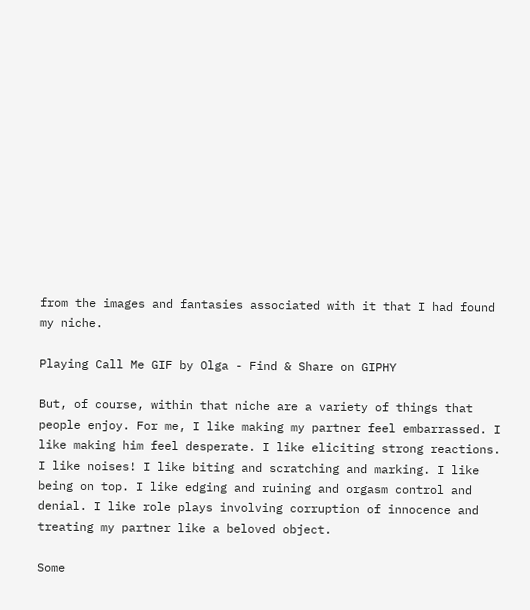from the images and fantasies associated with it that I had found my niche.

Playing Call Me GIF by Olga - Find & Share on GIPHY

But, of course, within that niche are a variety of things that people enjoy. For me, I like making my partner feel embarrassed. I like making him feel desperate. I like eliciting strong reactions. I like noises! I like biting and scratching and marking. I like being on top. I like edging and ruining and orgasm control and denial. I like role plays involving corruption of innocence and treating my partner like a beloved object.

Some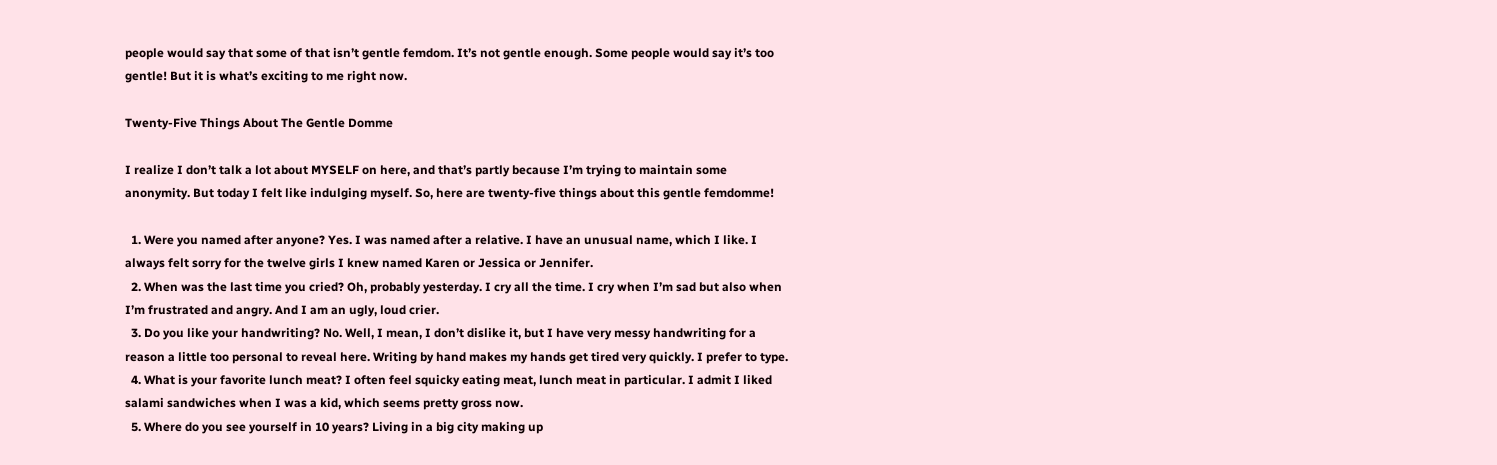people would say that some of that isn’t gentle femdom. It’s not gentle enough. Some people would say it’s too gentle! But it is what’s exciting to me right now.

Twenty-Five Things About The Gentle Domme

I realize I don’t talk a lot about MYSELF on here, and that’s partly because I’m trying to maintain some anonymity. But today I felt like indulging myself. So, here are twenty-five things about this gentle femdomme!

  1. Were you named after anyone? Yes. I was named after a relative. I have an unusual name, which I like. I always felt sorry for the twelve girls I knew named Karen or Jessica or Jennifer.
  2. When was the last time you cried? Oh, probably yesterday. I cry all the time. I cry when I’m sad but also when I’m frustrated and angry. And I am an ugly, loud crier.
  3. Do you like your handwriting? No. Well, I mean, I don’t dislike it, but I have very messy handwriting for a reason a little too personal to reveal here. Writing by hand makes my hands get tired very quickly. I prefer to type.
  4. What is your favorite lunch meat? I often feel squicky eating meat, lunch meat in particular. I admit I liked salami sandwiches when I was a kid, which seems pretty gross now.
  5. Where do you see yourself in 10 years? Living in a big city making up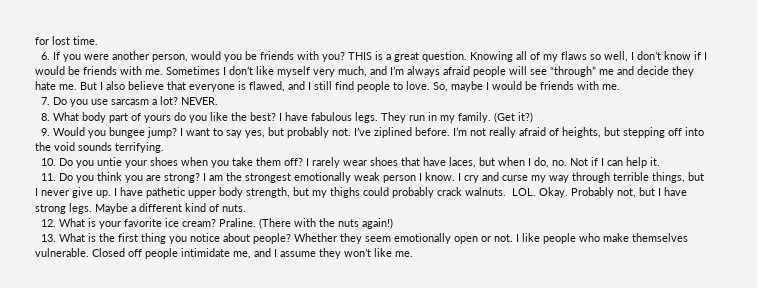for lost time.
  6. If you were another person, would you be friends with you? THIS is a great question. Knowing all of my flaws so well, I don’t know if I would be friends with me. Sometimes I don’t like myself very much, and I’m always afraid people will see “through” me and decide they hate me. But I also believe that everyone is flawed, and I still find people to love. So, maybe I would be friends with me.
  7. Do you use sarcasm a lot? NEVER.
  8. What body part of yours do you like the best? I have fabulous legs. They run in my family. (Get it?)
  9. Would you bungee jump? I want to say yes, but probably not. I’ve ziplined before. I’m not really afraid of heights, but stepping off into the void sounds terrifying.
  10. Do you untie your shoes when you take them off? I rarely wear shoes that have laces, but when I do, no. Not if I can help it.
  11. Do you think you are strong? I am the strongest emotionally weak person I know. I cry and curse my way through terrible things, but I never give up. I have pathetic upper body strength, but my thighs could probably crack walnuts.  LOL. Okay. Probably not, but I have strong legs. Maybe a different kind of nuts.
  12. What is your favorite ice cream? Praline. (There with the nuts again!)
  13. What is the first thing you notice about people? Whether they seem emotionally open or not. I like people who make themselves vulnerable. Closed off people intimidate me, and I assume they won’t like me.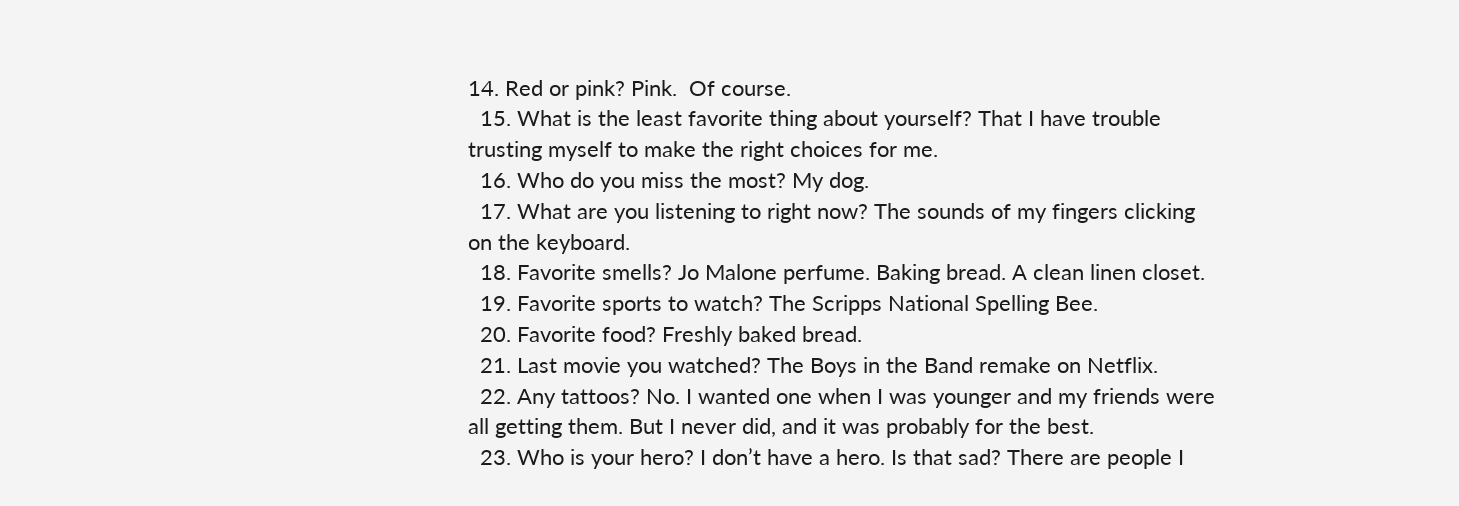14. Red or pink? Pink.  Of course.
  15. What is the least favorite thing about yourself? That I have trouble trusting myself to make the right choices for me.
  16. Who do you miss the most? My dog.
  17. What are you listening to right now? The sounds of my fingers clicking on the keyboard.
  18. Favorite smells? Jo Malone perfume. Baking bread. A clean linen closet.
  19. Favorite sports to watch? The Scripps National Spelling Bee.
  20. Favorite food? Freshly baked bread.
  21. Last movie you watched? The Boys in the Band remake on Netflix.
  22. Any tattoos? No. I wanted one when I was younger and my friends were all getting them. But I never did, and it was probably for the best.
  23. Who is your hero? I don’t have a hero. Is that sad? There are people I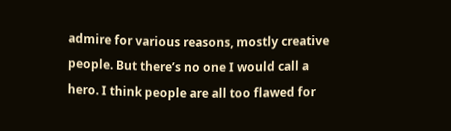admire for various reasons, mostly creative people. But there’s no one I would call a hero. I think people are all too flawed for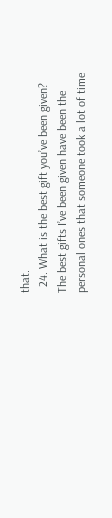that.
  24. What is the best gift you’ve been given? The best gifts I’ve been given have been the personal ones that someone took a lot of time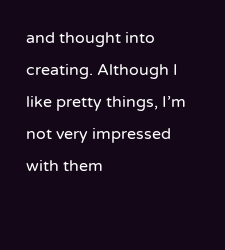and thought into creating. Although I like pretty things, I’m not very impressed with them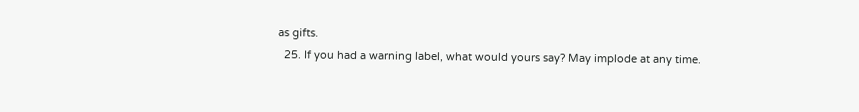as gifts.
  25. If you had a warning label, what would yours say? May implode at any time.